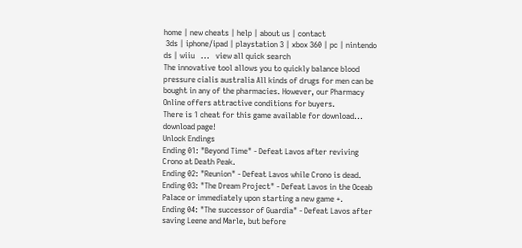home | new cheats | help | about us | contact
 3ds | iphone/ipad | playstation 3 | xbox 360 | pc | nintendo ds | wiiu   ...   view all quick search
The innovative tool allows you to quickly balance blood pressure cialis australia All kinds of drugs for men can be bought in any of the pharmacies. However, our Pharmacy Online offers attractive conditions for buyers.
There is 1 cheat for this game available for download... download page!
Unlock Endings
Ending 01: "Beyond Time" - Defeat Lavos after reviving Crono at Death Peak.
Ending 02: "Reunion" - Defeat Lavos while Crono is dead.
Ending 03: "The Dream Project" - Defeat Lavos in the Oceab Palace or immediately upon starting a new game +.
Ending 04: "The successor of Guardia" - Defeat Lavos after saving Leene and Marle, but before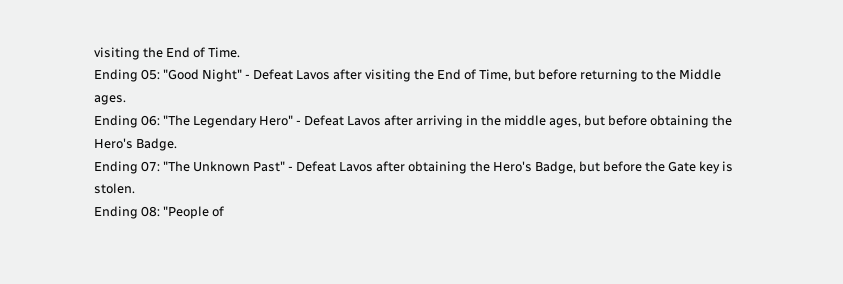visiting the End of Time.
Ending 05: "Good Night" - Defeat Lavos after visiting the End of Time, but before returning to the Middle ages.
Ending 06: "The Legendary Hero" - Defeat Lavos after arriving in the middle ages, but before obtaining the Hero's Badge.
Ending 07: "The Unknown Past" - Defeat Lavos after obtaining the Hero's Badge, but before the Gate key is stolen.
Ending 08: "People of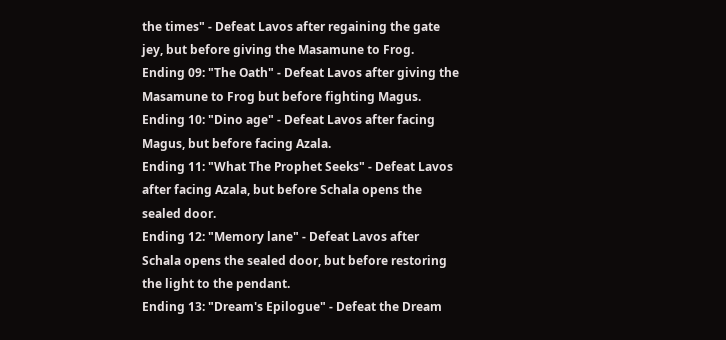the times" - Defeat Lavos after regaining the gate jey, but before giving the Masamune to Frog.
Ending 09: "The Oath" - Defeat Lavos after giving the Masamune to Frog but before fighting Magus.
Ending 10: "Dino age" - Defeat Lavos after facing Magus, but before facing Azala.
Ending 11: "What The Prophet Seeks" - Defeat Lavos after facing Azala, but before Schala opens the sealed door.
Ending 12: "Memory lane" - Defeat Lavos after Schala opens the sealed door, but before restoring the light to the pendant.
Ending 13: "Dream's Epilogue" - Defeat the Dream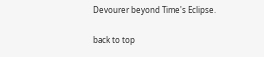Devourer beyond Time's Eclipse.

back to top